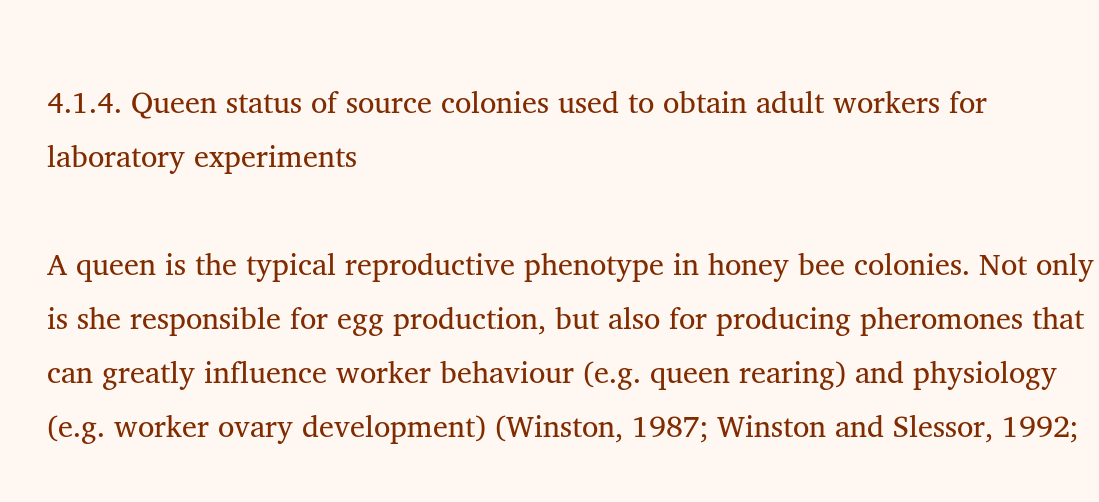4.1.4. Queen status of source colonies used to obtain adult workers for laboratory experiments

A queen is the typical reproductive phenotype in honey bee colonies. Not only is she responsible for egg production, but also for producing pheromones that can greatly influence worker behaviour (e.g. queen rearing) and physiology (e.g. worker ovary development) (Winston, 1987; Winston and Slessor, 1992;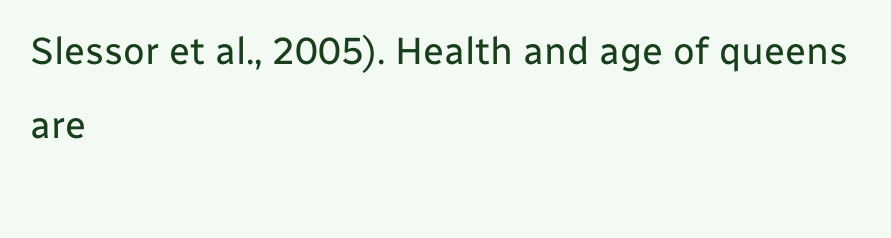Slessor et al., 2005). Health and age of queens are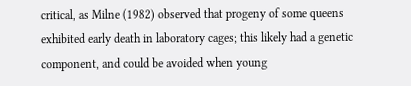critical, as Milne (1982) observed that progeny of some queens exhibited early death in laboratory cages; this likely had a genetic component, and could be avoided when young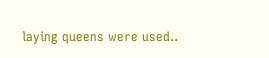laying queens were used..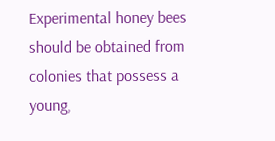Experimental honey bees should be obtained from colonies that possess a young,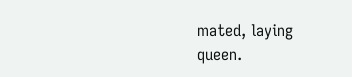mated, laying queen.